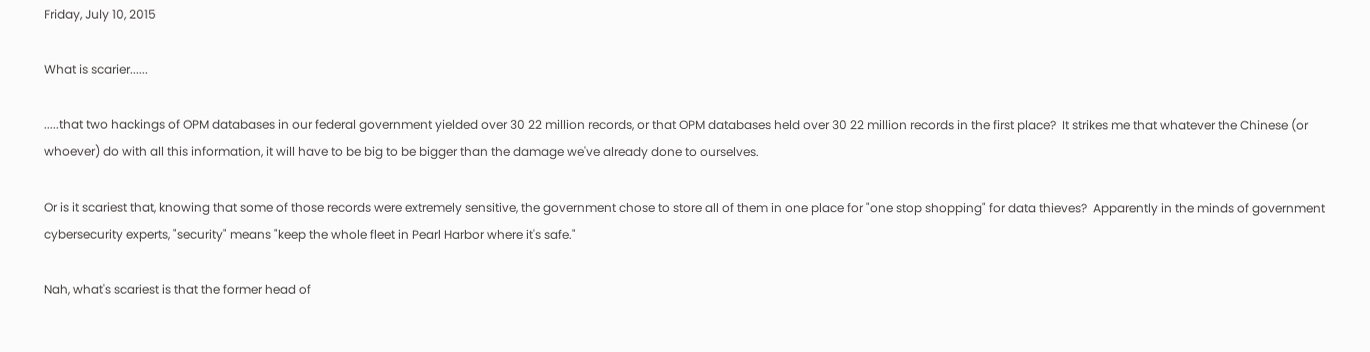Friday, July 10, 2015

What is scarier......

.....that two hackings of OPM databases in our federal government yielded over 30 22 million records, or that OPM databases held over 30 22 million records in the first place?  It strikes me that whatever the Chinese (or whoever) do with all this information, it will have to be big to be bigger than the damage we've already done to ourselves.

Or is it scariest that, knowing that some of those records were extremely sensitive, the government chose to store all of them in one place for "one stop shopping" for data thieves?  Apparently in the minds of government cybersecurity experts, "security" means "keep the whole fleet in Pearl Harbor where it's safe."

Nah, what's scariest is that the former head of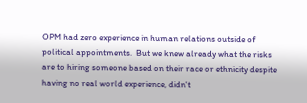OPM had zero experience in human relations outside of political appointments.  But we knew already what the risks are to hiring someone based on their race or ethnicity despite having no real world experience, didn't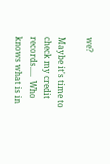we?

Maybe it's time to check my credit records.....  Who knows what is in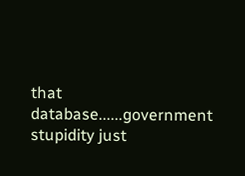that database......government stupidity just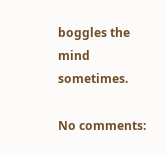boggles the mind sometimes.

No comments: